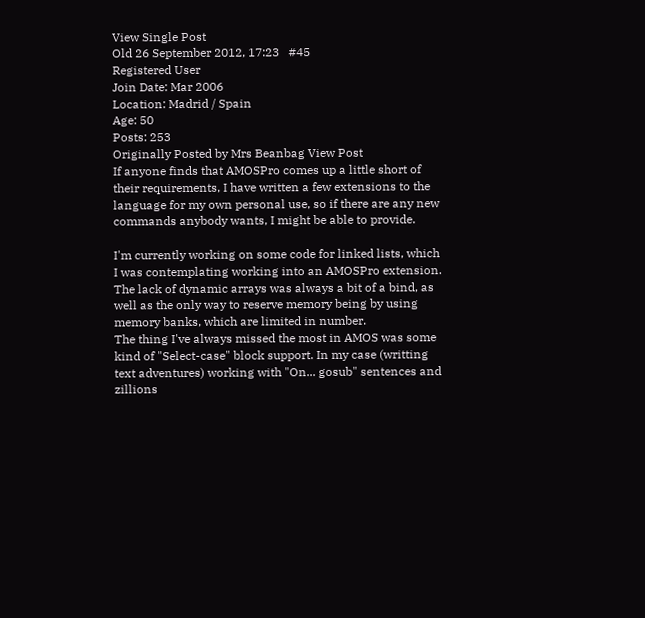View Single Post
Old 26 September 2012, 17:23   #45
Registered User
Join Date: Mar 2006
Location: Madrid / Spain
Age: 50
Posts: 253
Originally Posted by Mrs Beanbag View Post
If anyone finds that AMOSPro comes up a little short of their requirements, I have written a few extensions to the language for my own personal use, so if there are any new commands anybody wants, I might be able to provide.

I'm currently working on some code for linked lists, which I was contemplating working into an AMOSPro extension. The lack of dynamic arrays was always a bit of a bind, as well as the only way to reserve memory being by using memory banks, which are limited in number.
The thing I've always missed the most in AMOS was some kind of "Select-case" block support. In my case (writting text adventures) working with "On... gosub" sentences and zillions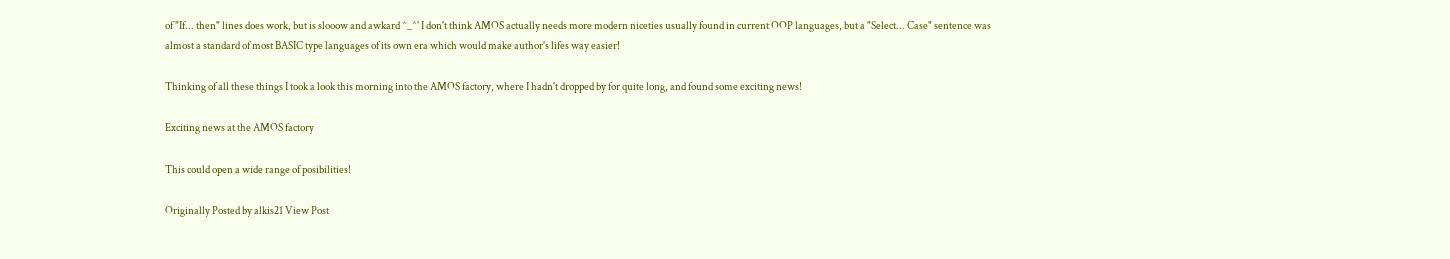of "If... then" lines does work, but is slooow and awkard ^_^' I don't think AMOS actually needs more modern niceties usually found in current OOP languages, but a "Select... Case" sentence was almost a standard of most BASIC type languages of its own era which would make author's lifes way easier!

Thinking of all these things I took a look this morning into the AMOS factory, where I hadn't dropped by for quite long, and found some exciting news!

Exciting news at the AMOS factory

This could open a wide range of posibilities!

Originally Posted by alkis21 View Post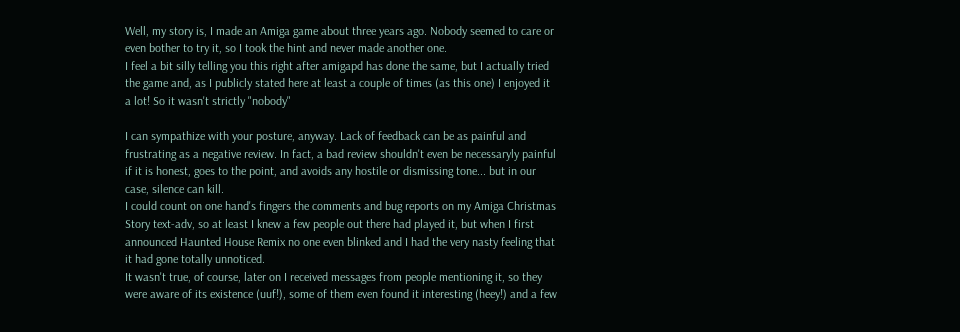Well, my story is, I made an Amiga game about three years ago. Nobody seemed to care or even bother to try it, so I took the hint and never made another one.
I feel a bit silly telling you this right after amigapd has done the same, but I actually tried the game and, as I publicly stated here at least a couple of times (as this one) I enjoyed it a lot! So it wasn't strictly "nobody"

I can sympathize with your posture, anyway. Lack of feedback can be as painful and frustrating as a negative review. In fact, a bad review shouldn't even be necessaryly painful if it is honest, goes to the point, and avoids any hostile or dismissing tone... but in our case, silence can kill.
I could count on one hand's fingers the comments and bug reports on my Amiga Christmas Story text-adv, so at least I knew a few people out there had played it, but when I first announced Haunted House Remix no one even blinked and I had the very nasty feeling that it had gone totally unnoticed.
It wasn't true, of course, later on I received messages from people mentioning it, so they were aware of its existence (uuf!), some of them even found it interesting (heey!) and a few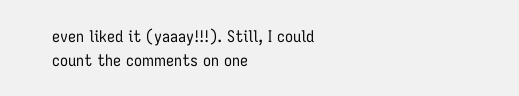even liked it (yaaay!!!). Still, I could count the comments on one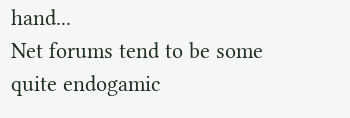hand...
Net forums tend to be some quite endogamic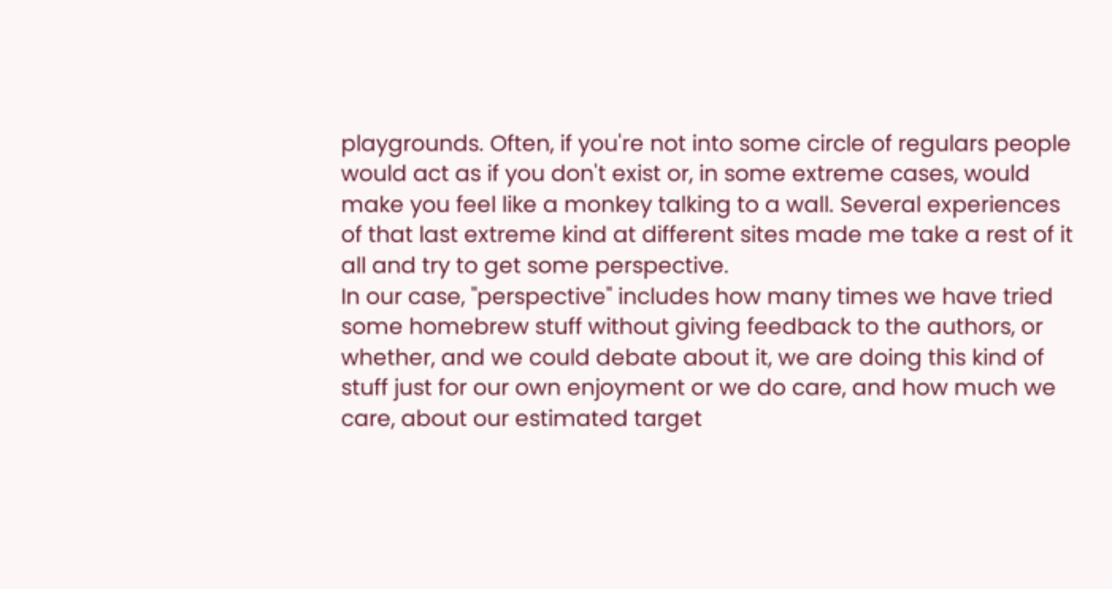playgrounds. Often, if you're not into some circle of regulars people would act as if you don't exist or, in some extreme cases, would make you feel like a monkey talking to a wall. Several experiences of that last extreme kind at different sites made me take a rest of it all and try to get some perspective.
In our case, "perspective" includes how many times we have tried some homebrew stuff without giving feedback to the authors, or whether, and we could debate about it, we are doing this kind of stuff just for our own enjoyment or we do care, and how much we care, about our estimated target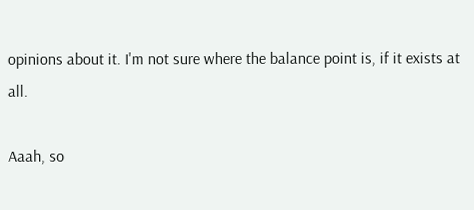opinions about it. I'm not sure where the balance point is, if it exists at all.

Aaah, so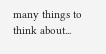many things to think about...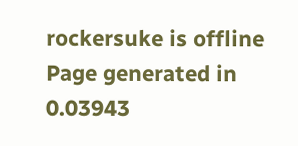rockersuke is offline
Page generated in 0.03943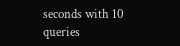seconds with 10 queries